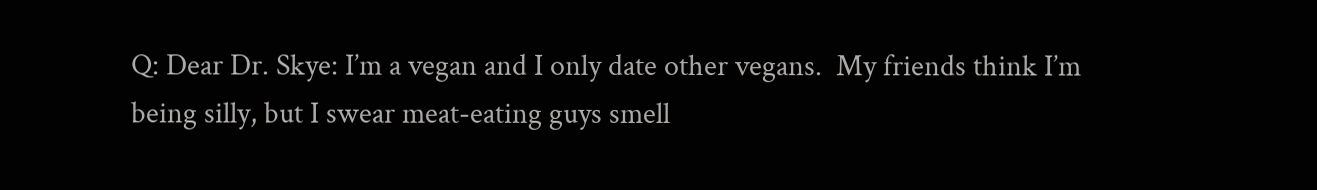Q: Dear Dr. Skye: I’m a vegan and I only date other vegans.  My friends think I’m being silly, but I swear meat-eating guys smell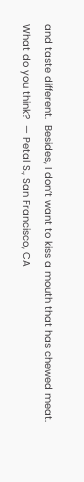and taste different.  Besides, I don’t want to kiss a mouth that has chewed meat.  What do you think?  — Petal S., San Francisco, CA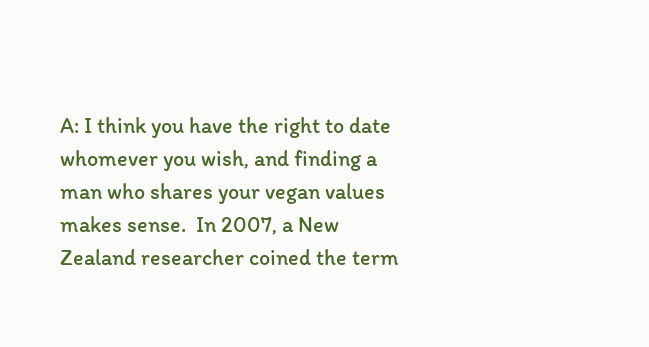A: I think you have the right to date whomever you wish, and finding a man who shares your vegan values makes sense.  In 2007, a New Zealand researcher coined the term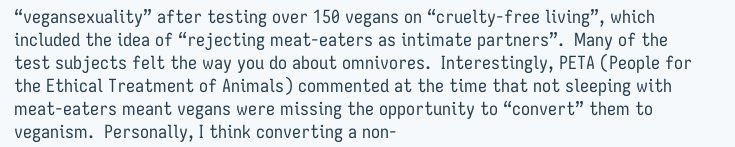“vegansexuality” after testing over 150 vegans on “cruelty-free living”, which included the idea of “rejecting meat-eaters as intimate partners”.  Many of the test subjects felt the way you do about omnivores.  Interestingly, PETA (People for the Ethical Treatment of Animals) commented at the time that not sleeping with meat-eaters meant vegans were missing the opportunity to “convert” them to veganism.  Personally, I think converting a non-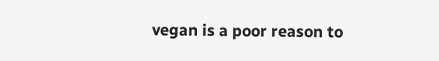vegan is a poor reason to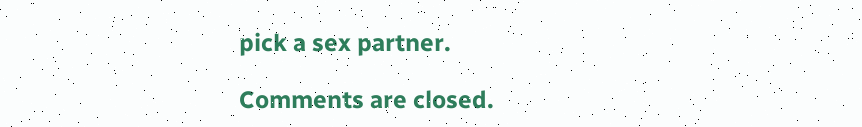pick a sex partner.

Comments are closed.